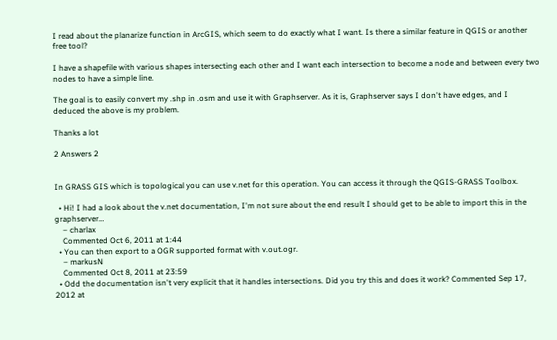I read about the planarize function in ArcGIS, which seem to do exactly what I want. Is there a similar feature in QGIS or another free tool?

I have a shapefile with various shapes intersecting each other and I want each intersection to become a node and between every two nodes to have a simple line.

The goal is to easily convert my .shp in .osm and use it with Graphserver. As it is, Graphserver says I don't have edges, and I deduced the above is my problem.

Thanks a lot

2 Answers 2


In GRASS GIS which is topological you can use v.net for this operation. You can access it through the QGIS-GRASS Toolbox.

  • Hi! I had a look about the v.net documentation, I'm not sure about the end result I should get to be able to import this in the graphserver…
    – charlax
    Commented Oct 6, 2011 at 1:44
  • You can then export to a OGR supported format with v.out.ogr.
    – markusN
    Commented Oct 8, 2011 at 23:59
  • Odd the documentation isn't very explicit that it handles intersections. Did you try this and does it work? Commented Sep 17, 2012 at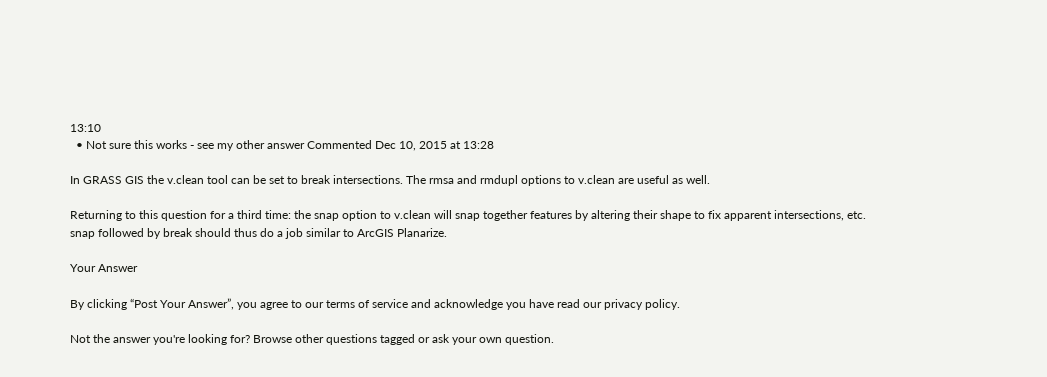13:10
  • Not sure this works - see my other answer Commented Dec 10, 2015 at 13:28

In GRASS GIS the v.clean tool can be set to break intersections. The rmsa and rmdupl options to v.clean are useful as well.

Returning to this question for a third time: the snap option to v.clean will snap together features by altering their shape to fix apparent intersections, etc. snap followed by break should thus do a job similar to ArcGIS Planarize.

Your Answer

By clicking “Post Your Answer”, you agree to our terms of service and acknowledge you have read our privacy policy.

Not the answer you're looking for? Browse other questions tagged or ask your own question.